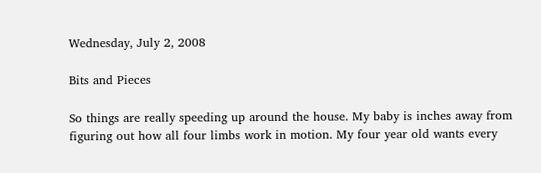Wednesday, July 2, 2008

Bits and Pieces

So things are really speeding up around the house. My baby is inches away from figuring out how all four limbs work in motion. My four year old wants every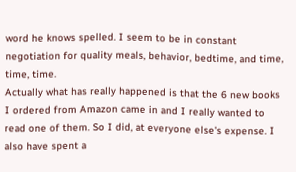word he knows spelled. I seem to be in constant negotiation for quality meals, behavior, bedtime, and time, time, time.
Actually what has really happened is that the 6 new books I ordered from Amazon came in and I really wanted to read one of them. So I did, at everyone else's expense. I also have spent a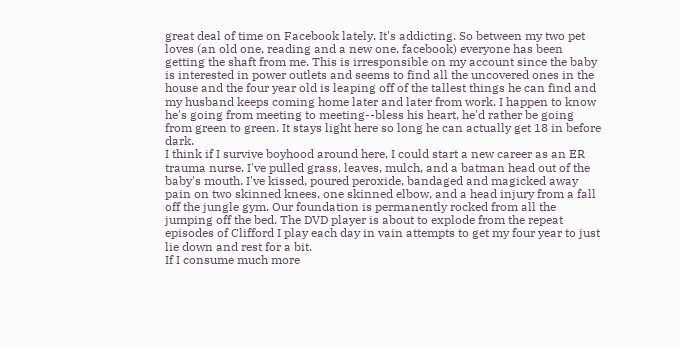great deal of time on Facebook lately. It's addicting. So between my two pet loves (an old one, reading and a new one, facebook) everyone has been getting the shaft from me. This is irresponsible on my account since the baby is interested in power outlets and seems to find all the uncovered ones in the house and the four year old is leaping off of the tallest things he can find and my husband keeps coming home later and later from work. I happen to know he's going from meeting to meeting--bless his heart, he'd rather be going from green to green. It stays light here so long he can actually get 18 in before dark.
I think if I survive boyhood around here, I could start a new career as an ER trauma nurse. I've pulled grass, leaves, mulch, and a batman head out of the baby's mouth. I've kissed, poured peroxide, bandaged and magicked away pain on two skinned knees, one skinned elbow, and a head injury from a fall off the jungle gym. Our foundation is permanently rocked from all the jumping off the bed. The DVD player is about to explode from the repeat episodes of Clifford I play each day in vain attempts to get my four year to just lie down and rest for a bit.
If I consume much more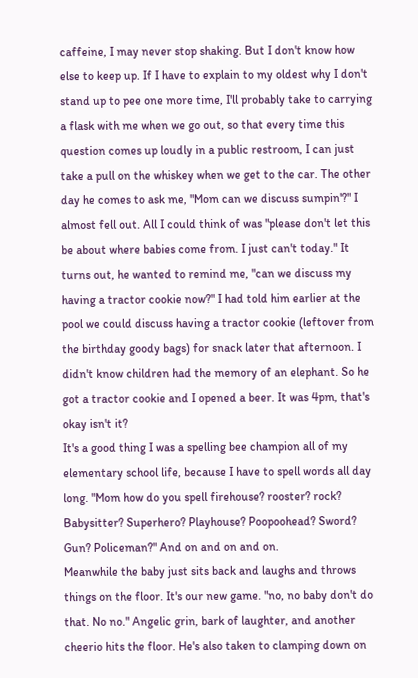caffeine, I may never stop shaking. But I don't know how else to keep up. If I have to explain to my oldest why I don't stand up to pee one more time, I'll probably take to carrying a flask with me when we go out, so that every time this question comes up loudly in a public restroom, I can just take a pull on the whiskey when we get to the car. The other day he comes to ask me, "Mom can we discuss sumpin'?" I almost fell out. All I could think of was "please don't let this be about where babies come from. I just can't today." It turns out, he wanted to remind me, "can we discuss my having a tractor cookie now?" I had told him earlier at the pool we could discuss having a tractor cookie (leftover from the birthday goody bags) for snack later that afternoon. I didn't know children had the memory of an elephant. So he got a tractor cookie and I opened a beer. It was 4pm, that's okay isn't it?
It's a good thing I was a spelling bee champion all of my elementary school life, because I have to spell words all day long. "Mom how do you spell firehouse? rooster? rock? Babysitter? Superhero? Playhouse? Poopoohead? Sword? Gun? Policeman?" And on and on and on.
Meanwhile the baby just sits back and laughs and throws things on the floor. It's our new game. "no, no baby don't do that. No no." Angelic grin, bark of laughter, and another cheerio hits the floor. He's also taken to clamping down on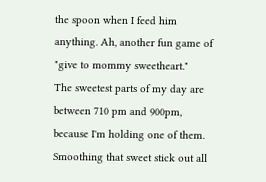the spoon when I feed him anything. Ah, another fun game of "give to mommy sweetheart."
The sweetest parts of my day are between 710 pm and 900pm, because I'm holding one of them. Smoothing that sweet stick out all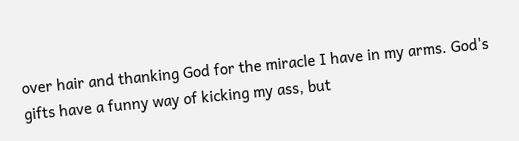over hair and thanking God for the miracle I have in my arms. God's gifts have a funny way of kicking my ass, but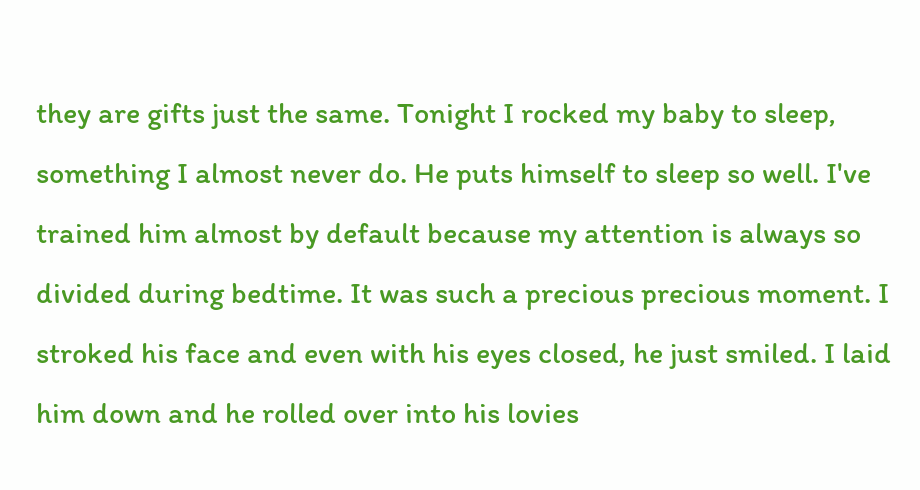they are gifts just the same. Tonight I rocked my baby to sleep, something I almost never do. He puts himself to sleep so well. I've trained him almost by default because my attention is always so divided during bedtime. It was such a precious precious moment. I stroked his face and even with his eyes closed, he just smiled. I laid him down and he rolled over into his lovies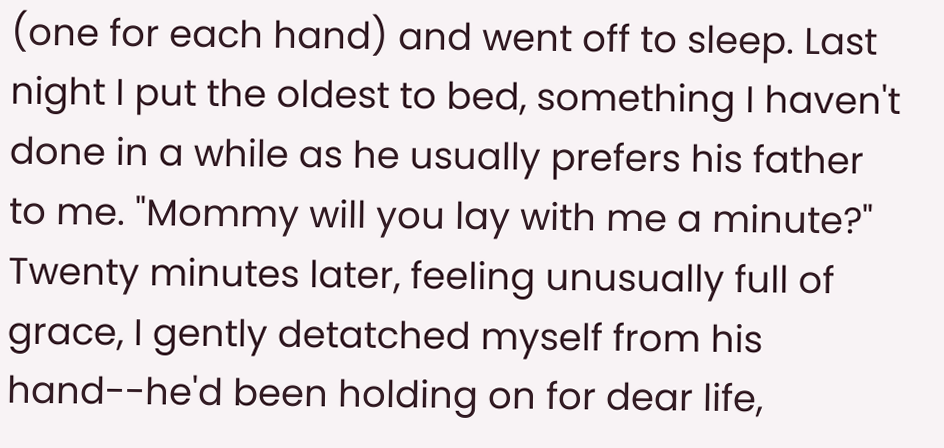(one for each hand) and went off to sleep. Last night I put the oldest to bed, something I haven't done in a while as he usually prefers his father to me. "Mommy will you lay with me a minute?" Twenty minutes later, feeling unusually full of grace, I gently detatched myself from his hand--he'd been holding on for dear life,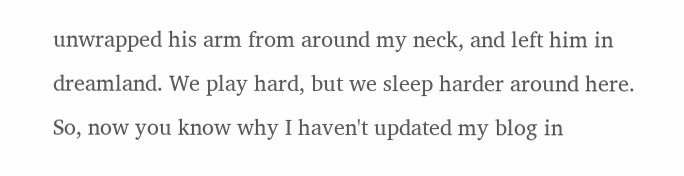unwrapped his arm from around my neck, and left him in dreamland. We play hard, but we sleep harder around here.
So, now you know why I haven't updated my blog in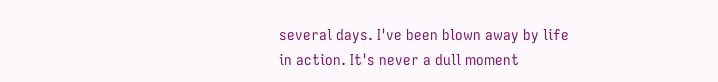several days. I've been blown away by life in action. It's never a dull moment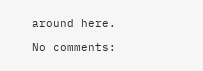around here.

No comments: